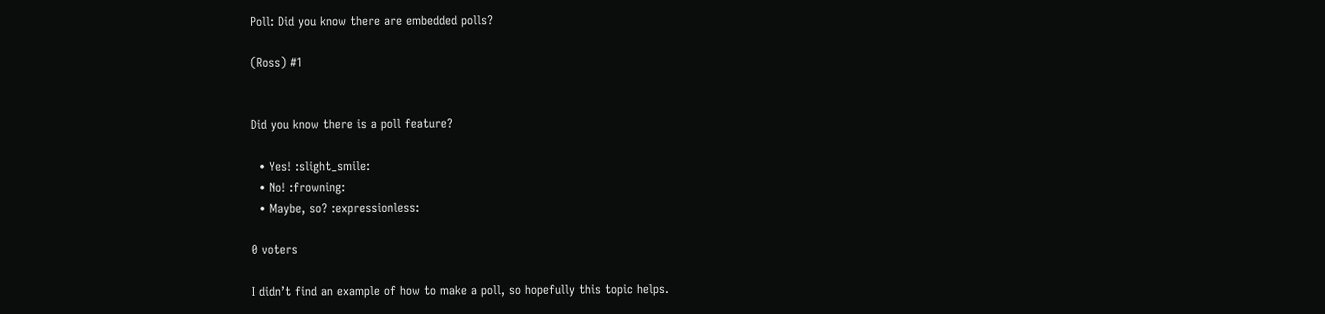Poll: Did you know there are embedded polls?

(Ross) #1


Did you know there is a poll feature?

  • Yes! :slight_smile:
  • No! :frowning:
  • Maybe, so? :expressionless:

0 voters

I didn’t find an example of how to make a poll, so hopefully this topic helps.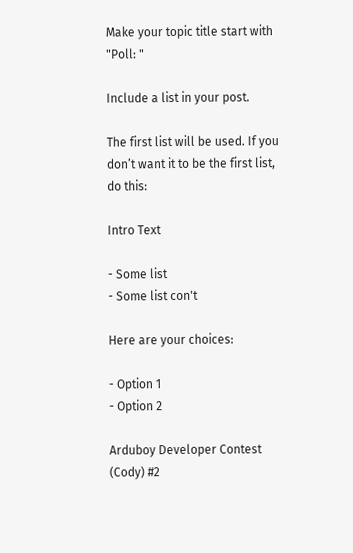Make your topic title start with "Poll: "

Include a list in your post.

The first list will be used. If you don’t want it to be the first list, do this:

Intro Text

- Some list
- Some list con't

Here are your choices:

- Option 1
- Option 2

Arduboy Developer Contest
(Cody) #2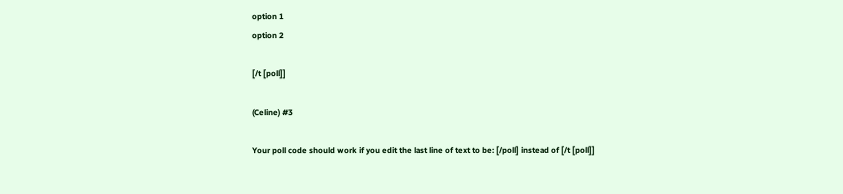option 1
option 2

[/t [poll]]

(Celine) #3

Your poll code should work if you edit the last line of text to be: [/poll] instead of [/t [poll]]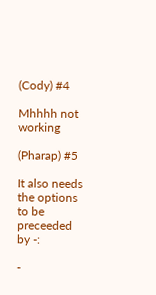(Cody) #4

Mhhhh not working

(Pharap) #5

It also needs the options to be preceeded by -:

-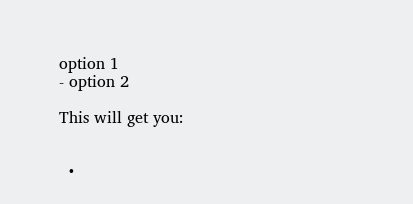option 1
- option 2

This will get you:


  •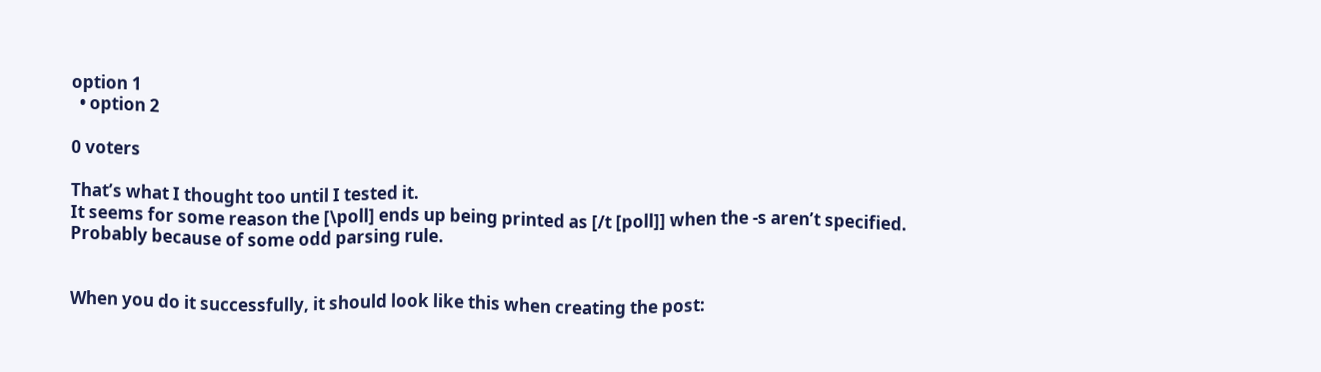option 1
  • option 2

0 voters

That’s what I thought too until I tested it.
It seems for some reason the [\poll] ends up being printed as [/t [poll]] when the -s aren’t specified.
Probably because of some odd parsing rule.


When you do it successfully, it should look like this when creating the post: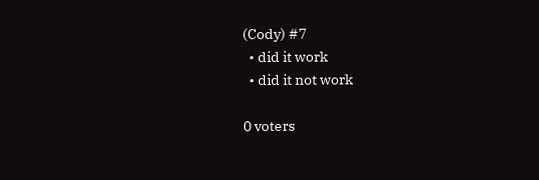(Cody) #7
  • did it work
  • did it not work

0 voters